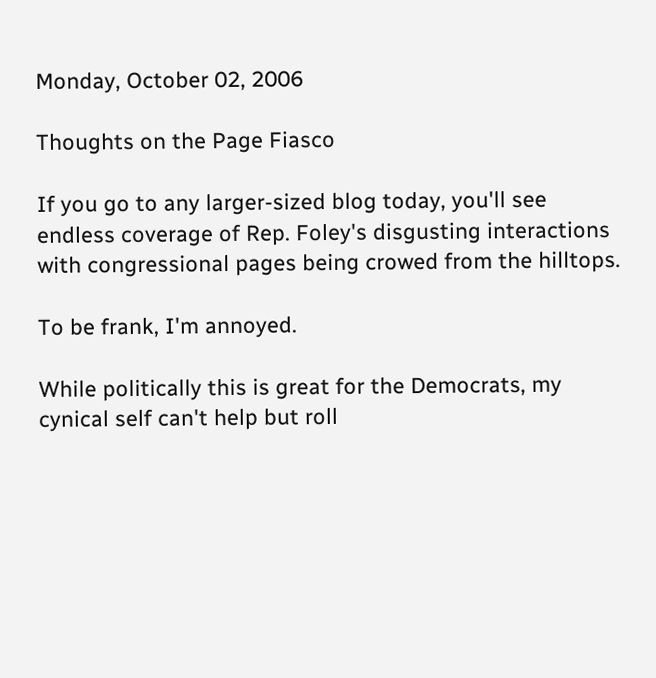Monday, October 02, 2006

Thoughts on the Page Fiasco

If you go to any larger-sized blog today, you'll see endless coverage of Rep. Foley's disgusting interactions with congressional pages being crowed from the hilltops.

To be frank, I'm annoyed.

While politically this is great for the Democrats, my cynical self can't help but roll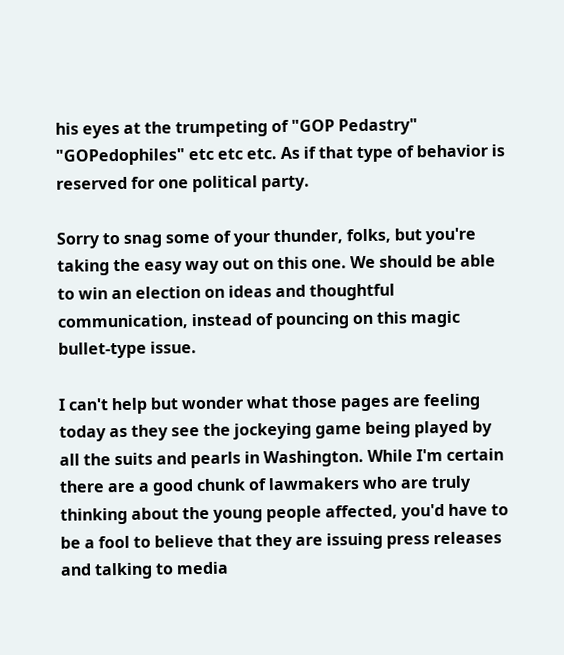his eyes at the trumpeting of "GOP Pedastry" "GOPedophiles" etc etc etc. As if that type of behavior is reserved for one political party.

Sorry to snag some of your thunder, folks, but you're taking the easy way out on this one. We should be able to win an election on ideas and thoughtful communication, instead of pouncing on this magic bullet-type issue.

I can't help but wonder what those pages are feeling today as they see the jockeying game being played by all the suits and pearls in Washington. While I'm certain there are a good chunk of lawmakers who are truly thinking about the young people affected, you'd have to be a fool to believe that they are issuing press releases and talking to media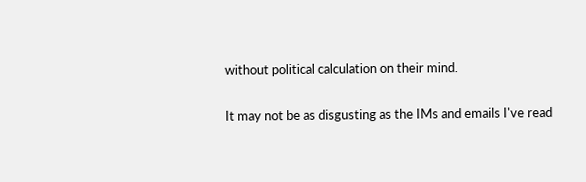without political calculation on their mind.

It may not be as disgusting as the IMs and emails I've read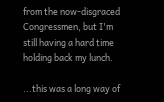from the now-disgraced Congressmen, but I'm still having a hard time holding back my lunch.

...this was a long way of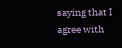saying that I agree with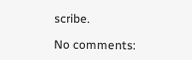scribe.

No comments: